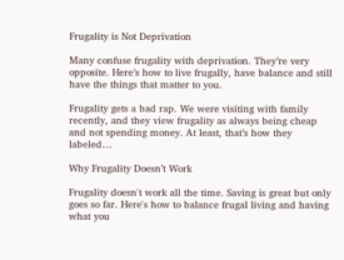Frugality is Not Deprivation

Many confuse frugality with deprivation. They’re very opposite. Here’s how to live frugally, have balance and still have the things that matter to you.

Frugality gets a bad rap. We were visiting with family recently, and they view frugality as always being cheap and not spending money. At least, that’s how they labeled…

Why Frugality Doesn’t Work

Frugality doesn't work all the time. Saving is great but only goes so far. Here's how to balance frugal living and having what you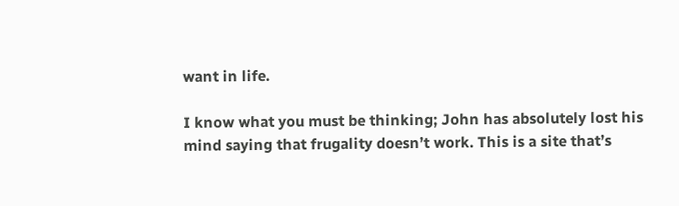want in life.

I know what you must be thinking; John has absolutely lost his mind saying that frugality doesn’t work. This is a site that’s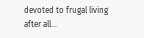devoted to frugal living after all…